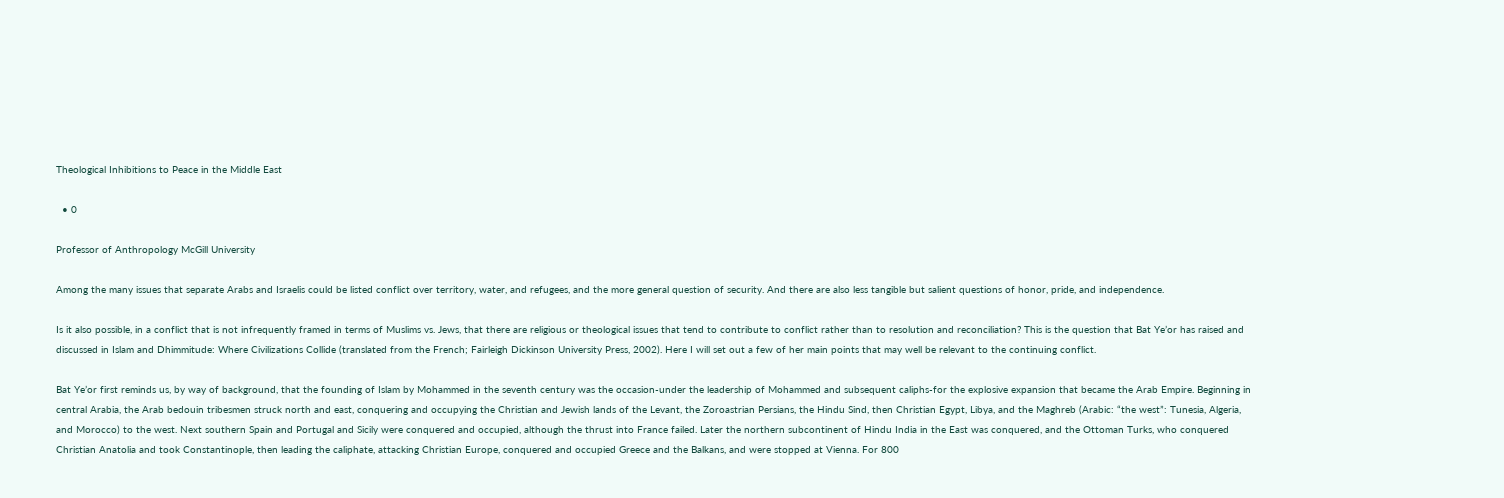Theological Inhibitions to Peace in the Middle East

  • 0

Professor of Anthropology McGill University

Among the many issues that separate Arabs and Israelis could be listed conflict over territory, water, and refugees, and the more general question of security. And there are also less tangible but salient questions of honor, pride, and independence.

Is it also possible, in a conflict that is not infrequently framed in terms of Muslims vs. Jews, that there are religious or theological issues that tend to contribute to conflict rather than to resolution and reconciliation? This is the question that Bat Ye’or has raised and discussed in Islam and Dhimmitude: Where Civilizations Collide (translated from the French; Fairleigh Dickinson University Press, 2002). Here I will set out a few of her main points that may well be relevant to the continuing conflict.

Bat Ye’or first reminds us, by way of background, that the founding of Islam by Mohammed in the seventh century was the occasion-under the leadership of Mohammed and subsequent caliphs-for the explosive expansion that became the Arab Empire. Beginning in central Arabia, the Arab bedouin tribesmen struck north and east, conquering and occupying the Christian and Jewish lands of the Levant, the Zoroastrian Persians, the Hindu Sind, then Christian Egypt, Libya, and the Maghreb (Arabic: “the west”: Tunesia, Algeria, and Morocco) to the west. Next southern Spain and Portugal and Sicily were conquered and occupied, although the thrust into France failed. Later the northern subcontinent of Hindu India in the East was conquered, and the Ottoman Turks, who conquered Christian Anatolia and took Constantinople, then leading the caliphate, attacking Christian Europe, conquered and occupied Greece and the Balkans, and were stopped at Vienna. For 800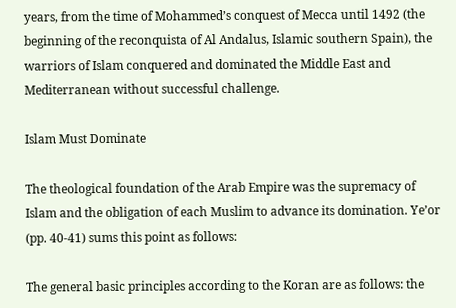years, from the time of Mohammed’s conquest of Mecca until 1492 (the beginning of the reconquista of Al Andalus, Islamic southern Spain), the warriors of Islam conquered and dominated the Middle East and Mediterranean without successful challenge.

Islam Must Dominate

The theological foundation of the Arab Empire was the supremacy of Islam and the obligation of each Muslim to advance its domination. Ye’or (pp. 40-41) sums this point as follows:

The general basic principles according to the Koran are as follows: the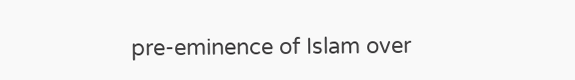pre-eminence of Islam over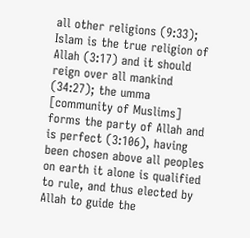all other religions (9:33); Islam is the true religion of Allah (3:17) and it should reign over all mankind (34:27); the umma [community of Muslims] forms the party of Allah and is perfect (3:106), having been chosen above all peoples on earth it alone is qualified to rule, and thus elected by Allah to guide the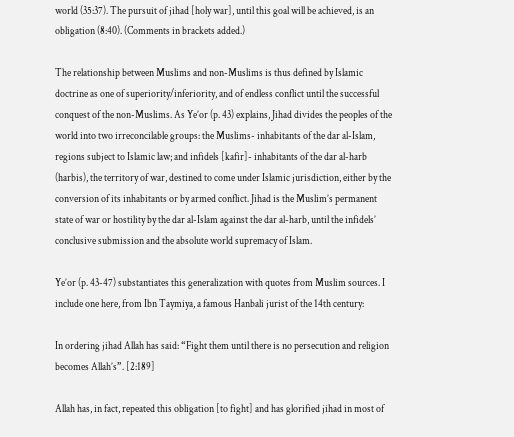world (35:37). The pursuit of jihad [holy war], until this goal will be achieved, is an obligation (8:40). (Comments in brackets added.)

The relationship between Muslims and non-Muslims is thus defined by Islamic doctrine as one of superiority/inferiority, and of endless conflict until the successful conquest of the non-Muslims. As Ye’or (p. 43) explains, Jihad divides the peoples of the world into two irreconcilable groups: the Muslims- inhabitants of the dar al-Islam, regions subject to Islamic law; and infidels [kafir]- inhabitants of the dar al-harb (harbis), the territory of war, destined to come under Islamic jurisdiction, either by the conversion of its inhabitants or by armed conflict. Jihad is the Muslim’s permanent state of war or hostility by the dar al-Islam against the dar al-harb, until the infidels’ conclusive submission and the absolute world supremacy of Islam.

Ye’or (p. 43-47) substantiates this generalization with quotes from Muslim sources. I include one here, from Ibn Taymiya, a famous Hanbali jurist of the 14th century:

In ordering jihad Allah has said: “Fight them until there is no persecution and religion becomes Allah’s”. [2:189]

Allah has, in fact, repeated this obligation [to fight] and has glorified jihad in most of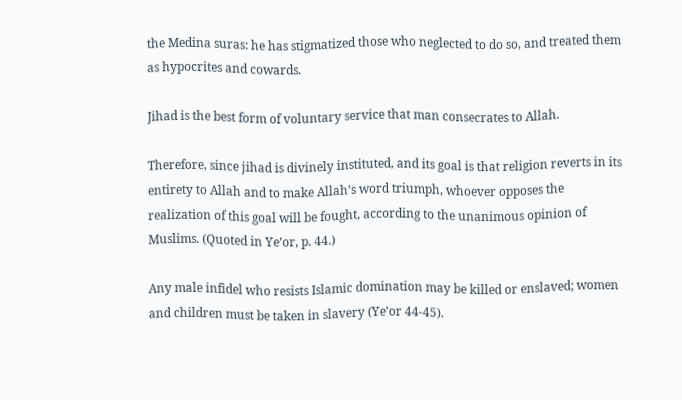the Medina suras: he has stigmatized those who neglected to do so, and treated them as hypocrites and cowards.

Jihad is the best form of voluntary service that man consecrates to Allah.

Therefore, since jihad is divinely instituted, and its goal is that religion reverts in its entirety to Allah and to make Allah’s word triumph, whoever opposes the realization of this goal will be fought, according to the unanimous opinion of Muslims. (Quoted in Ye’or, p. 44.)

Any male infidel who resists Islamic domination may be killed or enslaved; women and children must be taken in slavery (Ye’or 44-45).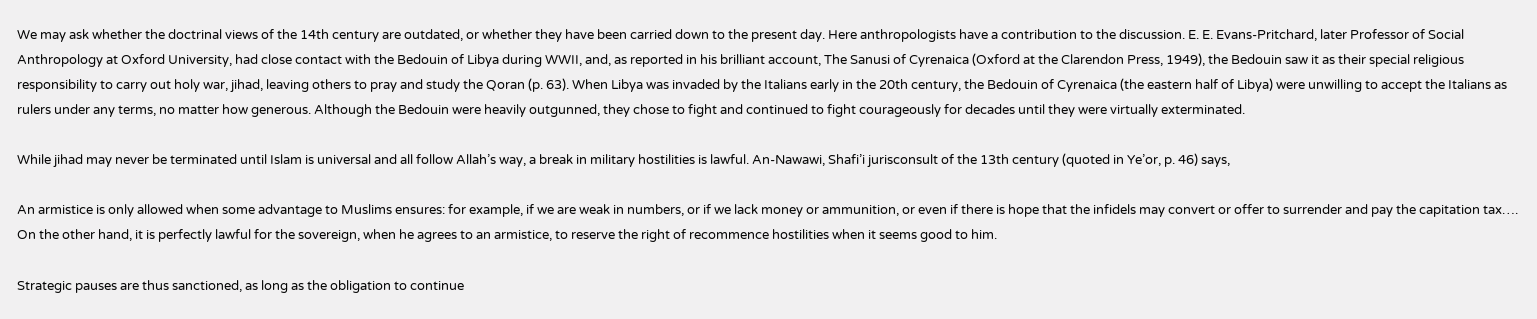We may ask whether the doctrinal views of the 14th century are outdated, or whether they have been carried down to the present day. Here anthropologists have a contribution to the discussion. E. E. Evans-Pritchard, later Professor of Social Anthropology at Oxford University, had close contact with the Bedouin of Libya during WWII, and, as reported in his brilliant account, The Sanusi of Cyrenaica (Oxford at the Clarendon Press, 1949), the Bedouin saw it as their special religious responsibility to carry out holy war, jihad, leaving others to pray and study the Qoran (p. 63). When Libya was invaded by the Italians early in the 20th century, the Bedouin of Cyrenaica (the eastern half of Libya) were unwilling to accept the Italians as rulers under any terms, no matter how generous. Although the Bedouin were heavily outgunned, they chose to fight and continued to fight courageously for decades until they were virtually exterminated.

While jihad may never be terminated until Islam is universal and all follow Allah’s way, a break in military hostilities is lawful. An-Nawawi, Shafi’i jurisconsult of the 13th century (quoted in Ye’or, p. 46) says,

An armistice is only allowed when some advantage to Muslims ensures: for example, if we are weak in numbers, or if we lack money or ammunition, or even if there is hope that the infidels may convert or offer to surrender and pay the capitation tax…. On the other hand, it is perfectly lawful for the sovereign, when he agrees to an armistice, to reserve the right of recommence hostilities when it seems good to him.

Strategic pauses are thus sanctioned, as long as the obligation to continue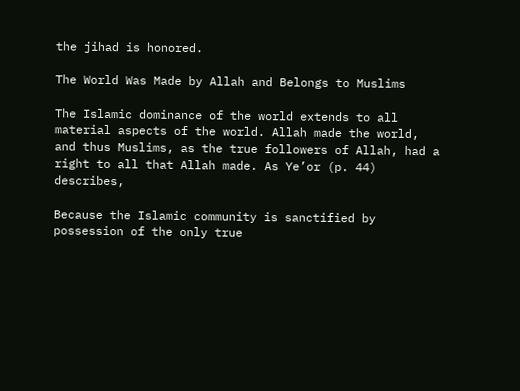the jihad is honored.

The World Was Made by Allah and Belongs to Muslims

The Islamic dominance of the world extends to all material aspects of the world. Allah made the world, and thus Muslims, as the true followers of Allah, had a right to all that Allah made. As Ye’or (p. 44) describes,

Because the Islamic community is sanctified by possession of the only true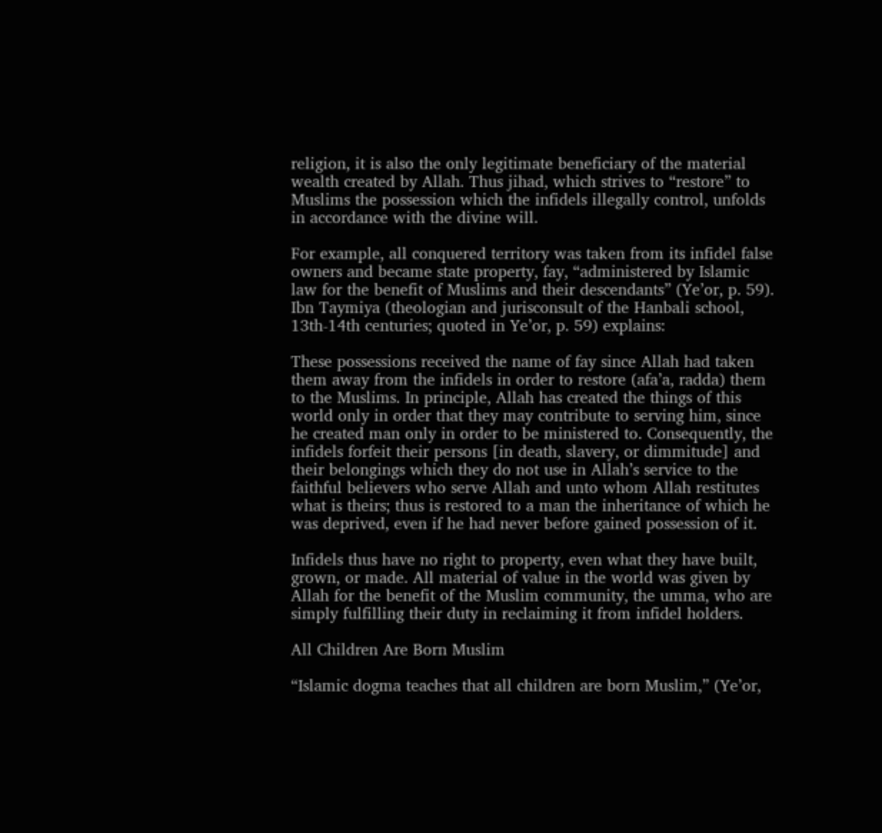religion, it is also the only legitimate beneficiary of the material wealth created by Allah. Thus jihad, which strives to “restore” to Muslims the possession which the infidels illegally control, unfolds in accordance with the divine will.

For example, all conquered territory was taken from its infidel false owners and became state property, fay, “administered by Islamic law for the benefit of Muslims and their descendants” (Ye’or, p. 59). Ibn Taymiya (theologian and jurisconsult of the Hanbali school, 13th-14th centuries; quoted in Ye’or, p. 59) explains:

These possessions received the name of fay since Allah had taken them away from the infidels in order to restore (afa’a, radda) them to the Muslims. In principle, Allah has created the things of this world only in order that they may contribute to serving him, since he created man only in order to be ministered to. Consequently, the infidels forfeit their persons [in death, slavery, or dimmitude] and their belongings which they do not use in Allah’s service to the faithful believers who serve Allah and unto whom Allah restitutes what is theirs; thus is restored to a man the inheritance of which he was deprived, even if he had never before gained possession of it.

Infidels thus have no right to property, even what they have built, grown, or made. All material of value in the world was given by Allah for the benefit of the Muslim community, the umma, who are simply fulfilling their duty in reclaiming it from infidel holders.

All Children Are Born Muslim

“Islamic dogma teaches that all children are born Muslim,” (Ye’or,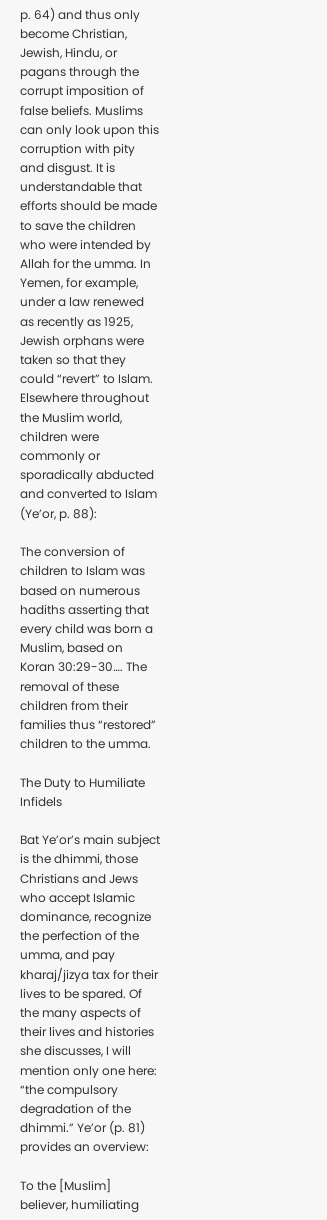p. 64) and thus only become Christian, Jewish, Hindu, or pagans through the corrupt imposition of false beliefs. Muslims can only look upon this corruption with pity and disgust. It is understandable that efforts should be made to save the children who were intended by Allah for the umma. In Yemen, for example, under a law renewed as recently as 1925, Jewish orphans were taken so that they could “revert” to Islam. Elsewhere throughout the Muslim world, children were commonly or sporadically abducted and converted to Islam (Ye’or, p. 88):

The conversion of children to Islam was based on numerous hadiths asserting that every child was born a Muslim, based on Koran 30:29-30…. The removal of these children from their families thus “restored” children to the umma.

The Duty to Humiliate Infidels

Bat Ye’or’s main subject is the dhimmi, those Christians and Jews who accept Islamic dominance, recognize the perfection of the umma, and pay kharaj/jizya tax for their lives to be spared. Of the many aspects of their lives and histories she discusses, I will mention only one here: “the compulsory degradation of the dhimmi.” Ye’or (p. 81) provides an overview:

To the [Muslim] believer, humiliating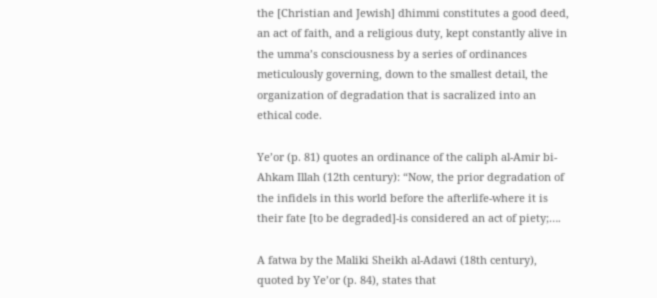the [Christian and Jewish] dhimmi constitutes a good deed, an act of faith, and a religious duty, kept constantly alive in the umma’s consciousness by a series of ordinances meticulously governing, down to the smallest detail, the organization of degradation that is sacralized into an ethical code.

Ye’or (p. 81) quotes an ordinance of the caliph al-Amir bi-Ahkam Illah (12th century): “Now, the prior degradation of the infidels in this world before the afterlife-where it is their fate [to be degraded]-is considered an act of piety;….

A fatwa by the Maliki Sheikh al-Adawi (18th century), quoted by Ye’or (p. 84), states that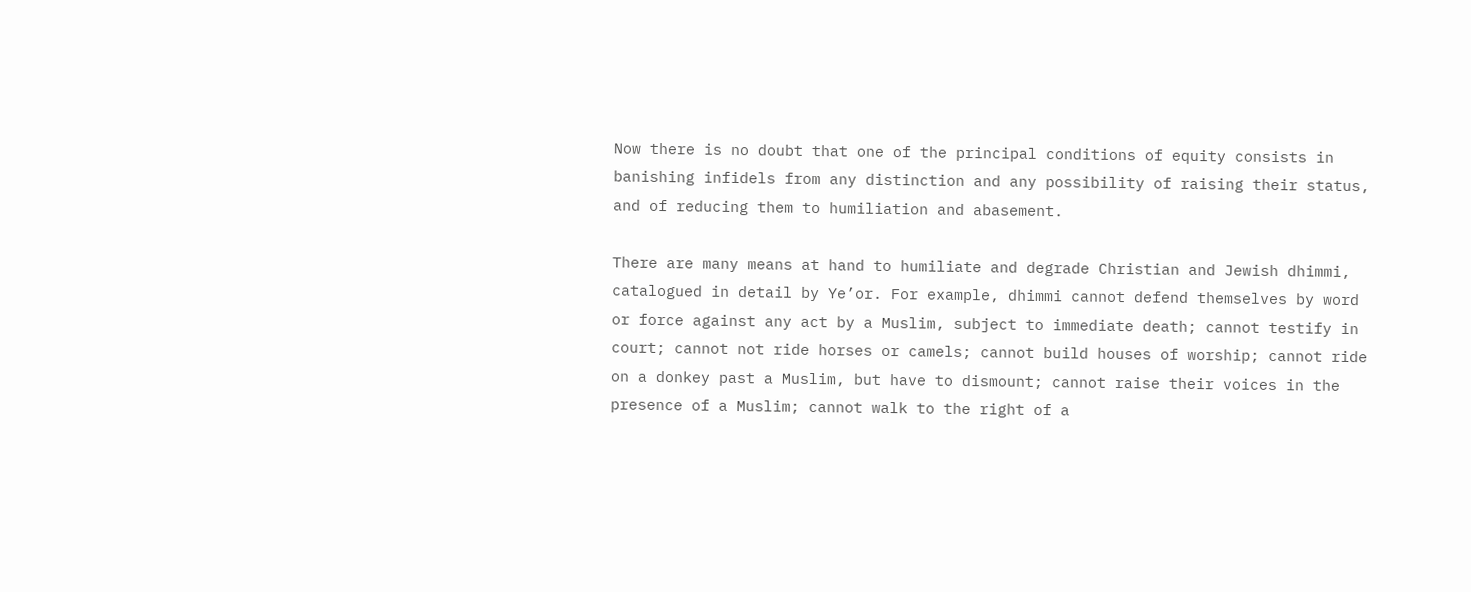Now there is no doubt that one of the principal conditions of equity consists in banishing infidels from any distinction and any possibility of raising their status, and of reducing them to humiliation and abasement.

There are many means at hand to humiliate and degrade Christian and Jewish dhimmi, catalogued in detail by Ye’or. For example, dhimmi cannot defend themselves by word or force against any act by a Muslim, subject to immediate death; cannot testify in court; cannot not ride horses or camels; cannot build houses of worship; cannot ride on a donkey past a Muslim, but have to dismount; cannot raise their voices in the presence of a Muslim; cannot walk to the right of a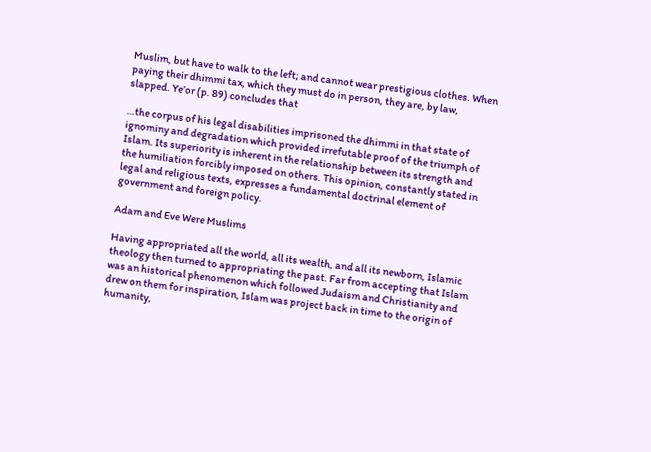Muslim, but have to walk to the left; and cannot wear prestigious clothes. When paying their dhimmi tax, which they must do in person, they are, by law, slapped. Ye’or (p. 89) concludes that

…the corpus of his legal disabilities imprisoned the dhimmi in that state of ignominy and degradation which provided irrefutable proof of the triumph of Islam. Its superiority is inherent in the relationship between its strength and the humiliation forcibly imposed on others. This opinion, constantly stated in legal and religious texts, expresses a fundamental doctrinal element of government and foreign policy.

Adam and Eve Were Muslims

Having appropriated all the world, all its wealth, and all its newborn, Islamic theology then turned to appropriating the past. Far from accepting that Islam was an historical phenomenon which followed Judaism and Christianity and drew on them for inspiration, Islam was project back in time to the origin of humanity,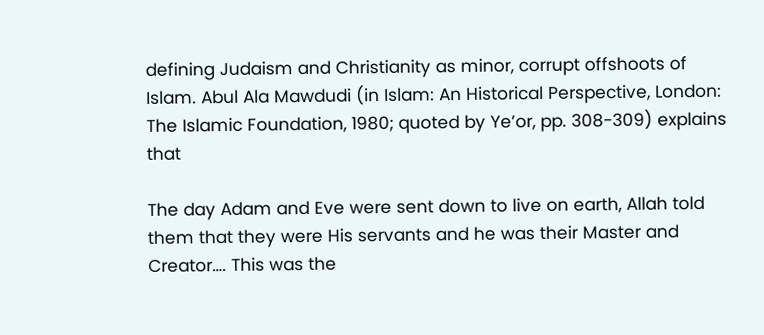defining Judaism and Christianity as minor, corrupt offshoots of Islam. Abul Ala Mawdudi (in Islam: An Historical Perspective, London: The Islamic Foundation, 1980; quoted by Ye’or, pp. 308-309) explains that

The day Adam and Eve were sent down to live on earth, Allah told them that they were His servants and he was their Master and Creator…. This was the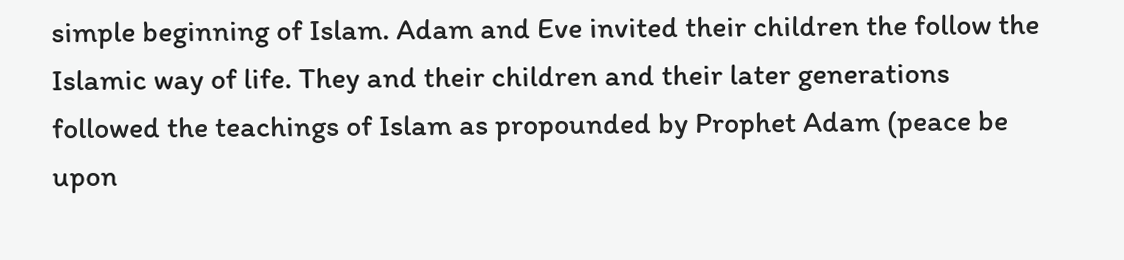simple beginning of Islam. Adam and Eve invited their children the follow the Islamic way of life. They and their children and their later generations followed the teachings of Islam as propounded by Prophet Adam (peace be upon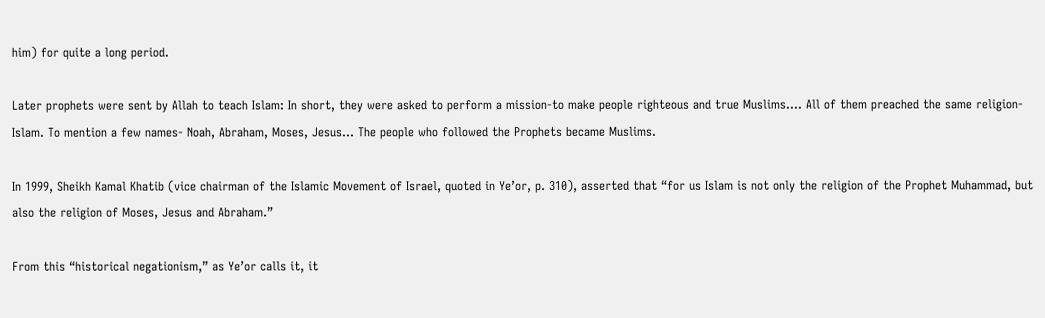him) for quite a long period.

Later prophets were sent by Allah to teach Islam: In short, they were asked to perform a mission-to make people righteous and true Muslims…. All of them preached the same religion-Islam. To mention a few names- Noah, Abraham, Moses, Jesus… The people who followed the Prophets became Muslims.

In 1999, Sheikh Kamal Khatib (vice chairman of the Islamic Movement of Israel, quoted in Ye’or, p. 310), asserted that “for us Islam is not only the religion of the Prophet Muhammad, but also the religion of Moses, Jesus and Abraham.”

From this “historical negationism,” as Ye’or calls it, it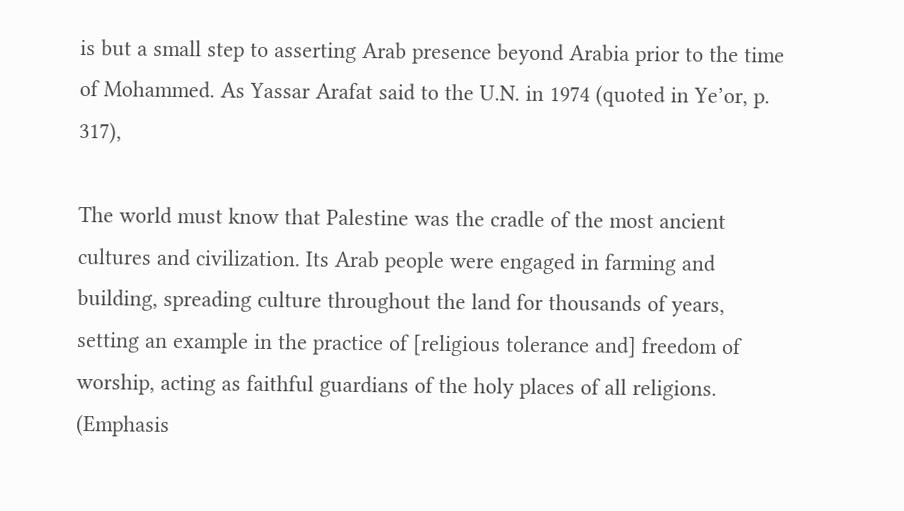is but a small step to asserting Arab presence beyond Arabia prior to the time of Mohammed. As Yassar Arafat said to the U.N. in 1974 (quoted in Ye’or, p. 317),

The world must know that Palestine was the cradle of the most ancient cultures and civilization. Its Arab people were engaged in farming and building, spreading culture throughout the land for thousands of years, setting an example in the practice of [religious tolerance and] freedom of worship, acting as faithful guardians of the holy places of all religions. (Emphasis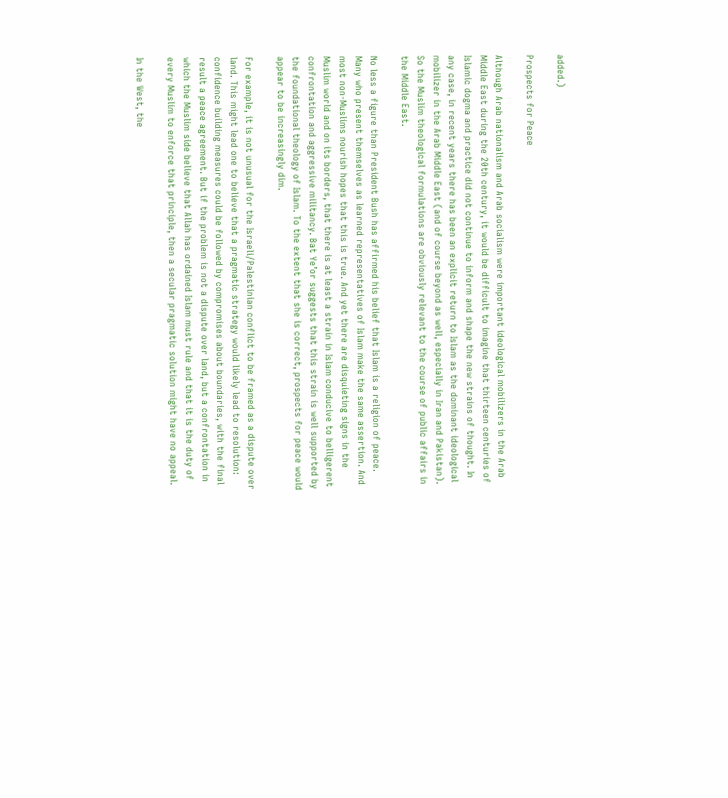added.)

Prospects for Peace

Although Arab nationalism and Arab socialism were important ideological mobilizers in the Arab Middle East during the 20th century, it would be difficult to imagine that thirteen centuries of Islamic dogma and practice did not continue to inform and shape the new strains of thought. In any case, in recent years there has been an explicit return to Islam as the dominant ideological mobilizer in the Arab Middle East (and of course beyond as well, especially in Iran and Pakistan). So the Muslim theological formulations are obviously relevant to the course of public affairs in the Middle East.

No less a figure than President Bush has affirmed his belief that Islam is a religion of peace. Many who present themselves as learned representatives of Islam make the same assertion. And most non-Muslims nourish hopes that this is true. And yet there are disquieting signs in the Muslim world and on its borders, that there is at least a strain in Islam conducive to belligerent confrontation and aggressive militancy. Bat Ye’or suggests that this strain is well supported by the foundational theology of Islam. To the extent that she is correct, prospects for peace would appear to be increasingly dim.

For example, it is not unusual for the Israeli/Palestinian conflict to be framed as a dispute over land. This might lead one to believe that a pragmatic strategy would likely lead to resolution: confidence building measures could be followed by compromises about boundaries, with the final result a peace agreement. But if the problem is not a dispute over land, but a confrontation in which the Muslim side believe that Allah has ordained Islam must rule and that it is the duty of every Muslim to enforce that principle, then a secular pragmatic solution might have no appeal.

In the West, the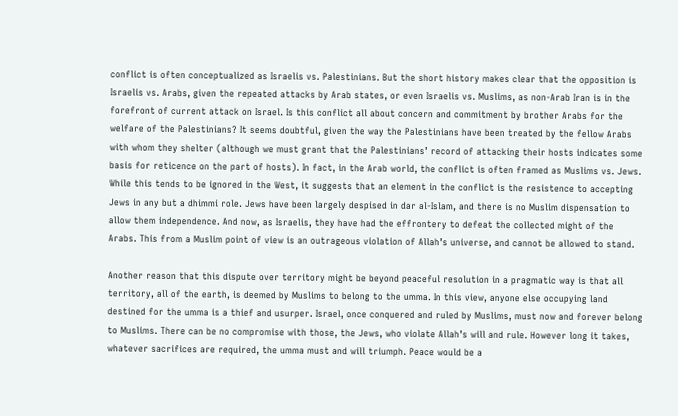conflict is often conceptualized as Israelis vs. Palestinians. But the short history makes clear that the opposition is Israelis vs. Arabs, given the repeated attacks by Arab states, or even Israelis vs. Muslims, as non-Arab Iran is in the forefront of current attack on Israel. Is this conflict all about concern and commitment by brother Arabs for the welfare of the Palestinians? It seems doubtful, given the way the Palestinians have been treated by the fellow Arabs with whom they shelter (although we must grant that the Palestinians’ record of attacking their hosts indicates some basis for reticence on the part of hosts). In fact, in the Arab world, the conflict is often framed as Muslims vs. Jews. While this tends to be ignored in the West, it suggests that an element in the conflict is the resistence to accepting Jews in any but a dhimmi role. Jews have been largely despised in dar al-Islam, and there is no Muslim dispensation to allow them independence. And now, as Israelis, they have had the effrontery to defeat the collected might of the Arabs. This from a Muslim point of view is an outrageous violation of Allah’s universe, and cannot be allowed to stand.

Another reason that this dispute over territory might be beyond peaceful resolution in a pragmatic way is that all territory, all of the earth, is deemed by Muslims to belong to the umma. In this view, anyone else occupying land destined for the umma is a thief and usurper. Israel, once conquered and ruled by Muslims, must now and forever belong to Muslims. There can be no compromise with those, the Jews, who violate Allah’s will and rule. However long it takes, whatever sacrifices are required, the umma must and will triumph. Peace would be a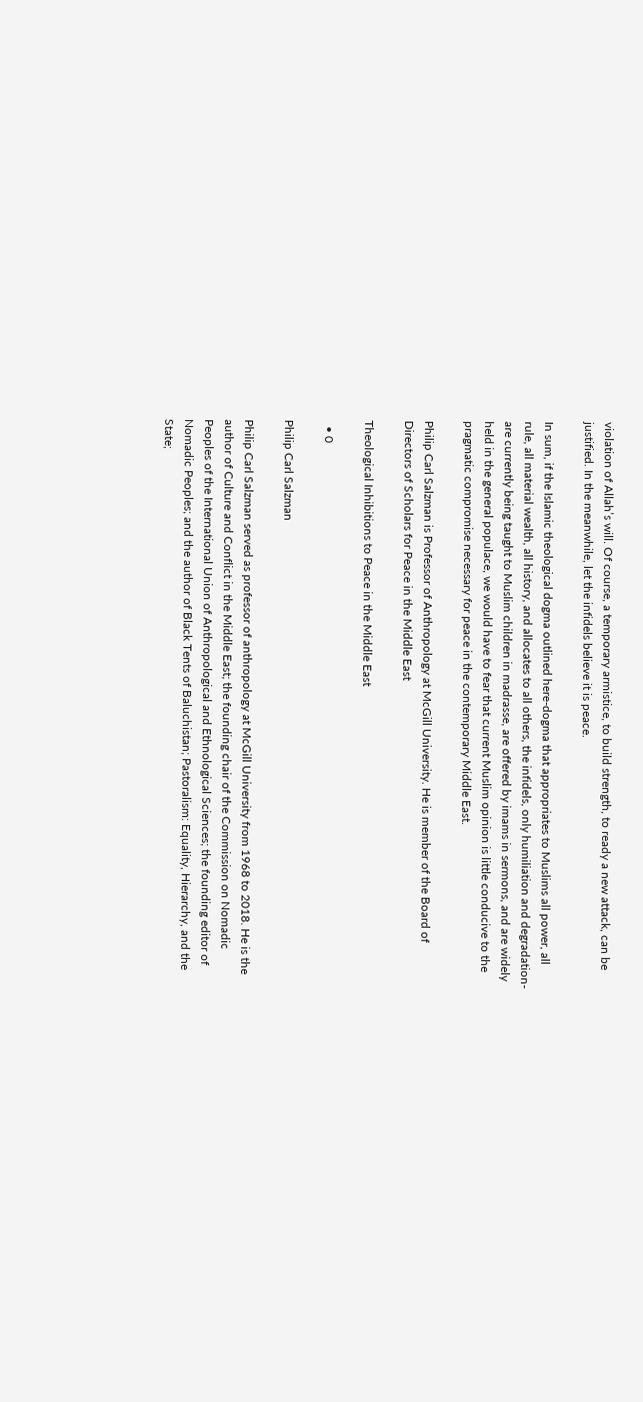violation of Allah’s will. Of course, a temporary armistice, to build strength, to ready a new attack, can be justified. In the meanwhile, let the infidels believe it is peace.

In sum, if the Islamic theological dogma outlined here-dogma that appropriates to Muslims all power, all rule, all material wealth, all history, and allocates to all others, the infidels, only humiliation and degradation-are currently being taught to Muslim children in madrasse, are offered by imams in sermons, and are widely held in the general populace, we would have to fear that current Muslim opinion is little conducive to the pragmatic compromise necessary for peace in the contemporary Middle East.

Philip Carl Salzman is Professor of Anthropology at McGill University. He is member of the Board of Directors of Scholars for Peace in the Middle East

Theological Inhibitions to Peace in the Middle East

  • 0

Philip Carl Salzman

Philip Carl Salzman served as professor of anthropology at McGill University from 1968 to 2018. He is the author of Culture and Conflict in the Middle East; the founding chair of the Commission on Nomadic Peoples of the International Union of Anthropological and Ethnological Sciences; the founding editor of Nomadic Peoples; and the author of Black Tents of Baluchistan; Pastoralism: Equality, Hierarchy, and the State;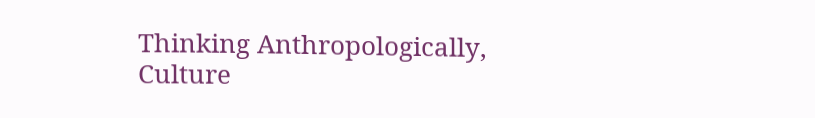Thinking Anthropologically, Culture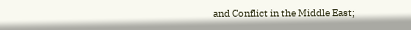and Conflict in the Middle East;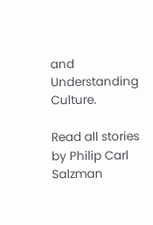and Understanding Culture.

Read all stories by Philip Carl Salzman